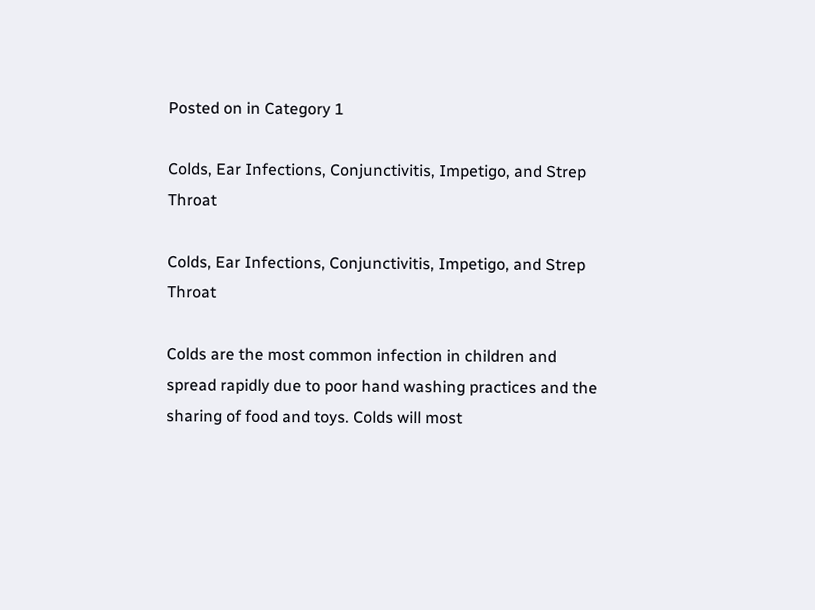Posted on in Category 1

Colds, Ear Infections, Conjunctivitis, Impetigo, and Strep Throat

Colds, Ear Infections, Conjunctivitis, Impetigo, and Strep Throat

Colds are the most common infection in children and spread rapidly due to poor hand washing practices and the sharing of food and toys. Colds will most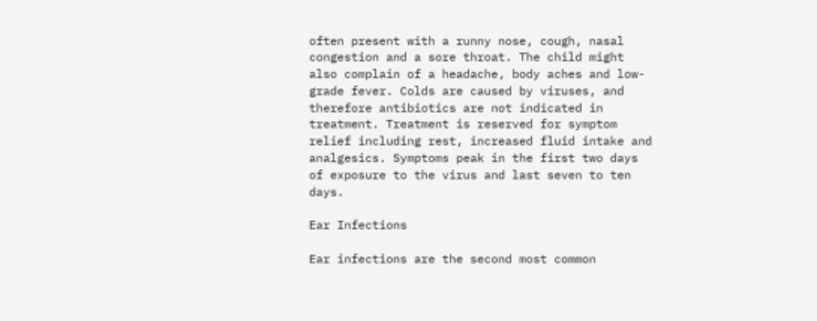often present with a runny nose, cough, nasal congestion and a sore throat. The child might also complain of a headache, body aches and low-grade fever. Colds are caused by viruses, and therefore antibiotics are not indicated in treatment. Treatment is reserved for symptom relief including rest, increased fluid intake and analgesics. Symptoms peak in the first two days of exposure to the virus and last seven to ten days.

Ear Infections

Ear infections are the second most common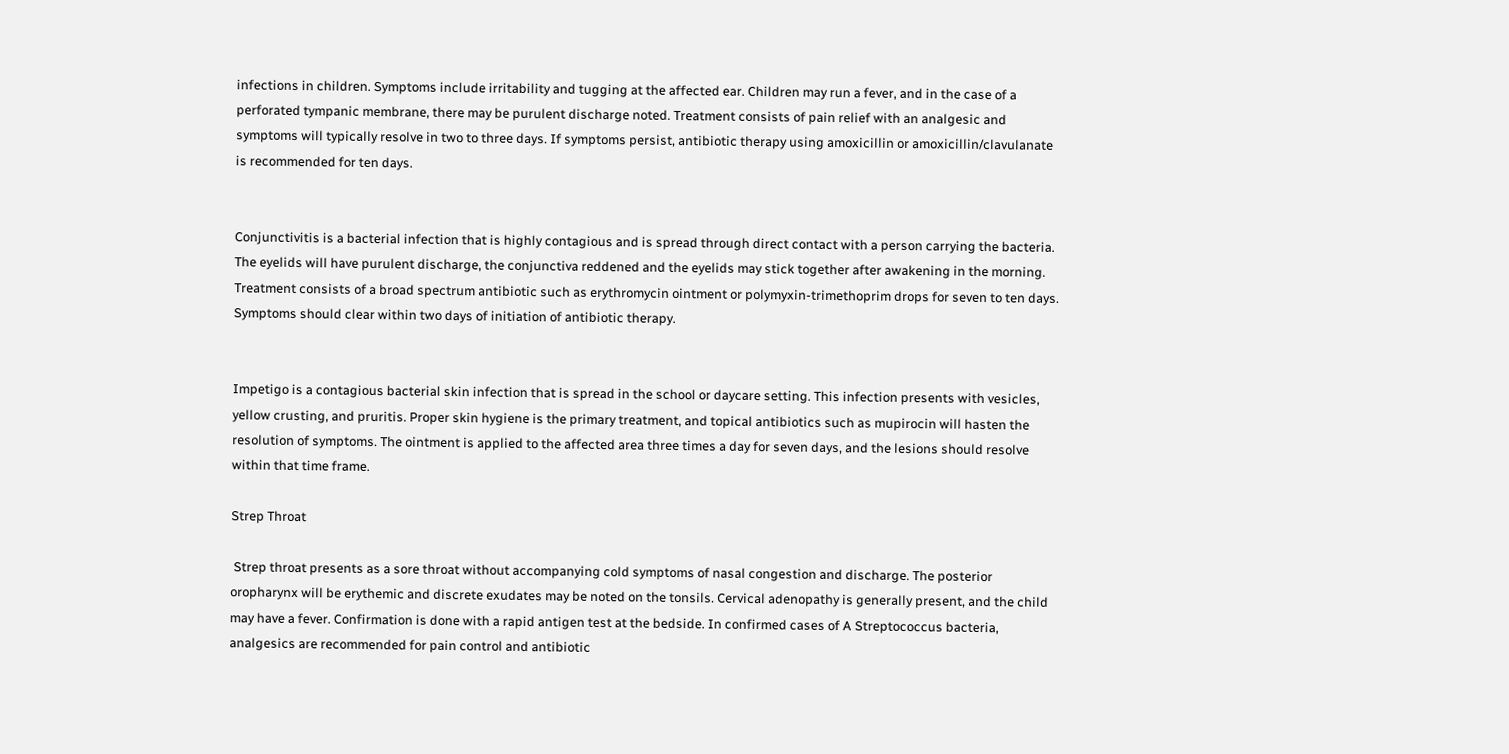infections in children. Symptoms include irritability and tugging at the affected ear. Children may run a fever, and in the case of a perforated tympanic membrane, there may be purulent discharge noted. Treatment consists of pain relief with an analgesic and symptoms will typically resolve in two to three days. If symptoms persist, antibiotic therapy using amoxicillin or amoxicillin/clavulanate is recommended for ten days.


Conjunctivitis is a bacterial infection that is highly contagious and is spread through direct contact with a person carrying the bacteria. The eyelids will have purulent discharge, the conjunctiva reddened and the eyelids may stick together after awakening in the morning. Treatment consists of a broad spectrum antibiotic such as erythromycin ointment or polymyxin-trimethoprim drops for seven to ten days. Symptoms should clear within two days of initiation of antibiotic therapy.


Impetigo is a contagious bacterial skin infection that is spread in the school or daycare setting. This infection presents with vesicles, yellow crusting, and pruritis. Proper skin hygiene is the primary treatment, and topical antibiotics such as mupirocin will hasten the resolution of symptoms. The ointment is applied to the affected area three times a day for seven days, and the lesions should resolve within that time frame.

Strep Throat

 Strep throat presents as a sore throat without accompanying cold symptoms of nasal congestion and discharge. The posterior oropharynx will be erythemic and discrete exudates may be noted on the tonsils. Cervical adenopathy is generally present, and the child may have a fever. Confirmation is done with a rapid antigen test at the bedside. In confirmed cases of A Streptococcus bacteria, analgesics are recommended for pain control and antibiotic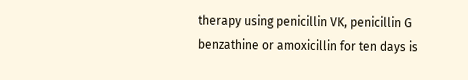therapy using penicillin VK, penicillin G benzathine or amoxicillin for ten days is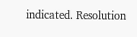indicated. Resolution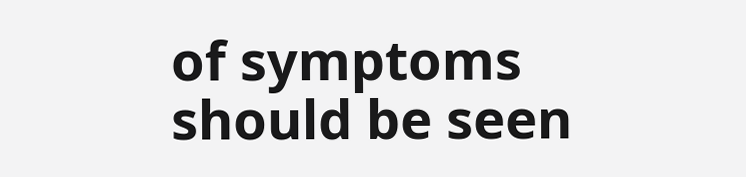of symptoms should be seen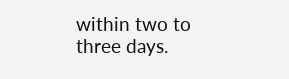within two to three days.